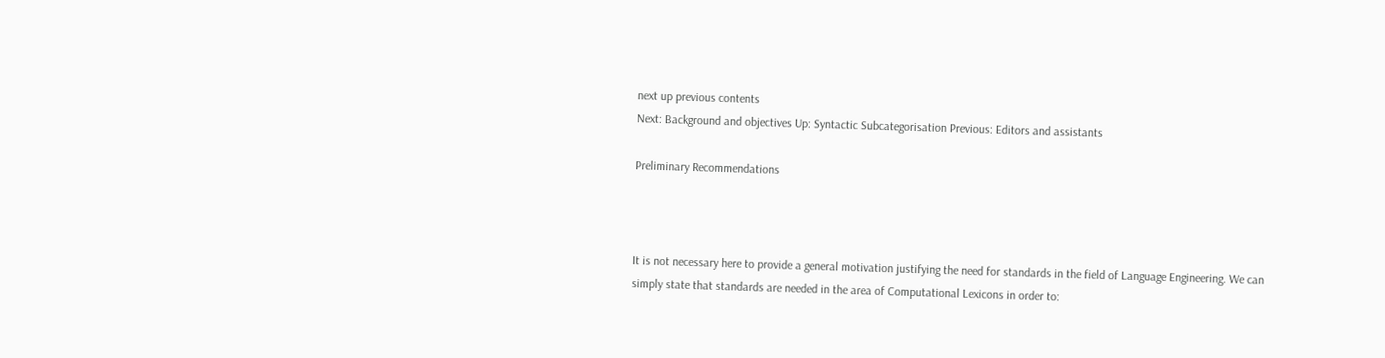next up previous contents
Next: Background and objectives Up: Syntactic Subcategorisation Previous: Editors and assistants

Preliminary Recommendations



It is not necessary here to provide a general motivation justifying the need for standards in the field of Language Engineering. We can simply state that standards are needed in the area of Computational Lexicons in order to: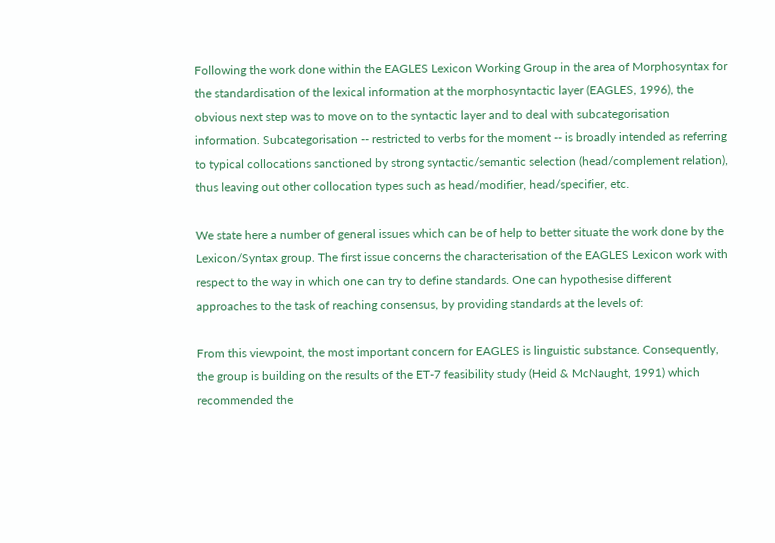Following the work done within the EAGLES Lexicon Working Group in the area of Morphosyntax for the standardisation of the lexical information at the morphosyntactic layer (EAGLES, 1996), the obvious next step was to move on to the syntactic layer and to deal with subcategorisation information. Subcategorisation -- restricted to verbs for the moment -- is broadly intended as referring to typical collocations sanctioned by strong syntactic/semantic selection (head/complement relation), thus leaving out other collocation types such as head/modifier, head/specifier, etc.

We state here a number of general issues which can be of help to better situate the work done by the Lexicon/Syntax group. The first issue concerns the characterisation of the EAGLES Lexicon work with respect to the way in which one can try to define standards. One can hypothesise different approaches to the task of reaching consensus, by providing standards at the levels of:

From this viewpoint, the most important concern for EAGLES is linguistic substance. Consequently, the group is building on the results of the ET-7 feasibility study (Heid & McNaught, 1991) which recommended the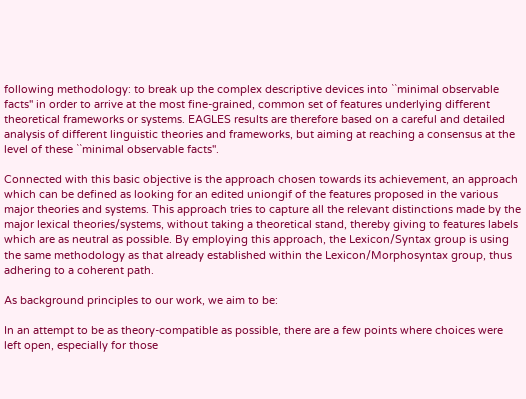following methodology: to break up the complex descriptive devices into ``minimal observable facts'' in order to arrive at the most fine-grained, common set of features underlying different theoretical frameworks or systems. EAGLES results are therefore based on a careful and detailed analysis of different linguistic theories and frameworks, but aiming at reaching a consensus at the level of these ``minimal observable facts''.

Connected with this basic objective is the approach chosen towards its achievement, an approach which can be defined as looking for an edited uniongif of the features proposed in the various major theories and systems. This approach tries to capture all the relevant distinctions made by the major lexical theories/systems, without taking a theoretical stand, thereby giving to features labels which are as neutral as possible. By employing this approach, the Lexicon/Syntax group is using the same methodology as that already established within the Lexicon/Morphosyntax group, thus adhering to a coherent path.

As background principles to our work, we aim to be:

In an attempt to be as theory-compatible as possible, there are a few points where choices were left open, especially for those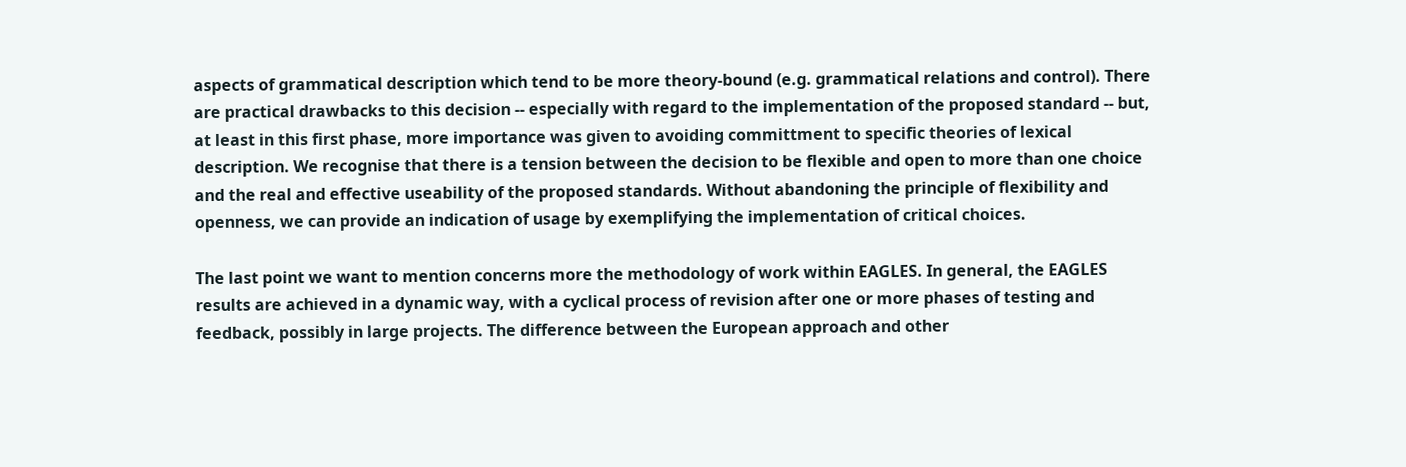aspects of grammatical description which tend to be more theory-bound (e.g. grammatical relations and control). There are practical drawbacks to this decision -- especially with regard to the implementation of the proposed standard -- but, at least in this first phase, more importance was given to avoiding committment to specific theories of lexical description. We recognise that there is a tension between the decision to be flexible and open to more than one choice and the real and effective useability of the proposed standards. Without abandoning the principle of flexibility and openness, we can provide an indication of usage by exemplifying the implementation of critical choices.

The last point we want to mention concerns more the methodology of work within EAGLES. In general, the EAGLES results are achieved in a dynamic way, with a cyclical process of revision after one or more phases of testing and feedback, possibly in large projects. The difference between the European approach and other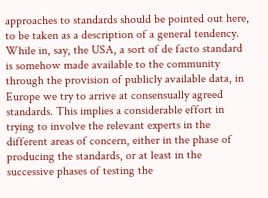approaches to standards should be pointed out here, to be taken as a description of a general tendency. While in, say, the USA, a sort of de facto standard is somehow made available to the community through the provision of publicly available data, in Europe we try to arrive at consensually agreed standards. This implies a considerable effort in trying to involve the relevant experts in the different areas of concern, either in the phase of producing the standards, or at least in the successive phases of testing the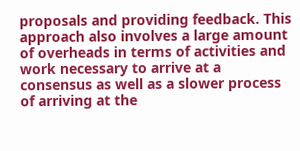proposals and providing feedback. This approach also involves a large amount of overheads in terms of activities and work necessary to arrive at a consensus as well as a slower process of arriving at the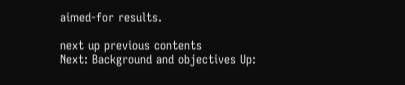aimed-for results.

next up previous contents
Next: Background and objectives Up: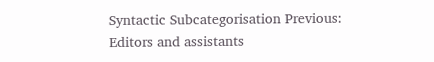Syntactic Subcategorisation Previous: Editors and assistants